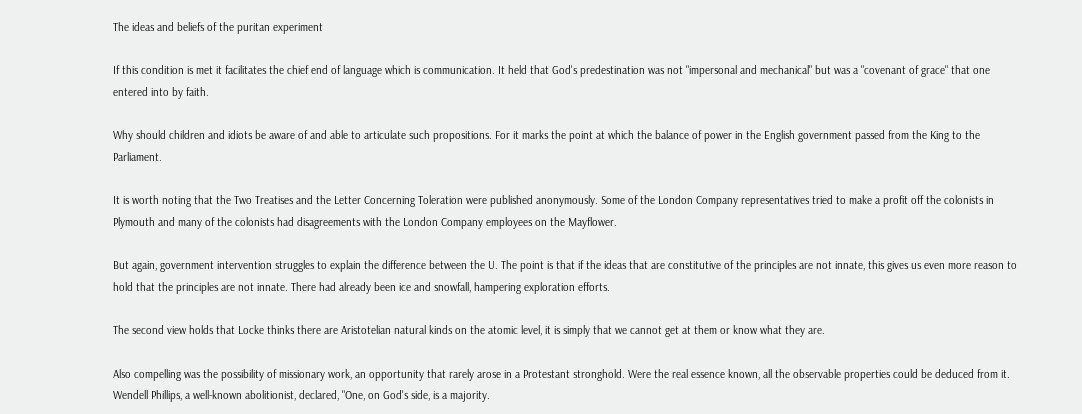The ideas and beliefs of the puritan experiment

If this condition is met it facilitates the chief end of language which is communication. It held that God's predestination was not "impersonal and mechanical" but was a "covenant of grace" that one entered into by faith.

Why should children and idiots be aware of and able to articulate such propositions. For it marks the point at which the balance of power in the English government passed from the King to the Parliament.

It is worth noting that the Two Treatises and the Letter Concerning Toleration were published anonymously. Some of the London Company representatives tried to make a profit off the colonists in Plymouth and many of the colonists had disagreements with the London Company employees on the Mayflower.

But again, government intervention struggles to explain the difference between the U. The point is that if the ideas that are constitutive of the principles are not innate, this gives us even more reason to hold that the principles are not innate. There had already been ice and snowfall, hampering exploration efforts.

The second view holds that Locke thinks there are Aristotelian natural kinds on the atomic level, it is simply that we cannot get at them or know what they are.

Also compelling was the possibility of missionary work, an opportunity that rarely arose in a Protestant stronghold. Were the real essence known, all the observable properties could be deduced from it. Wendell Phillips, a well-known abolitionist, declared, "One, on God's side, is a majority.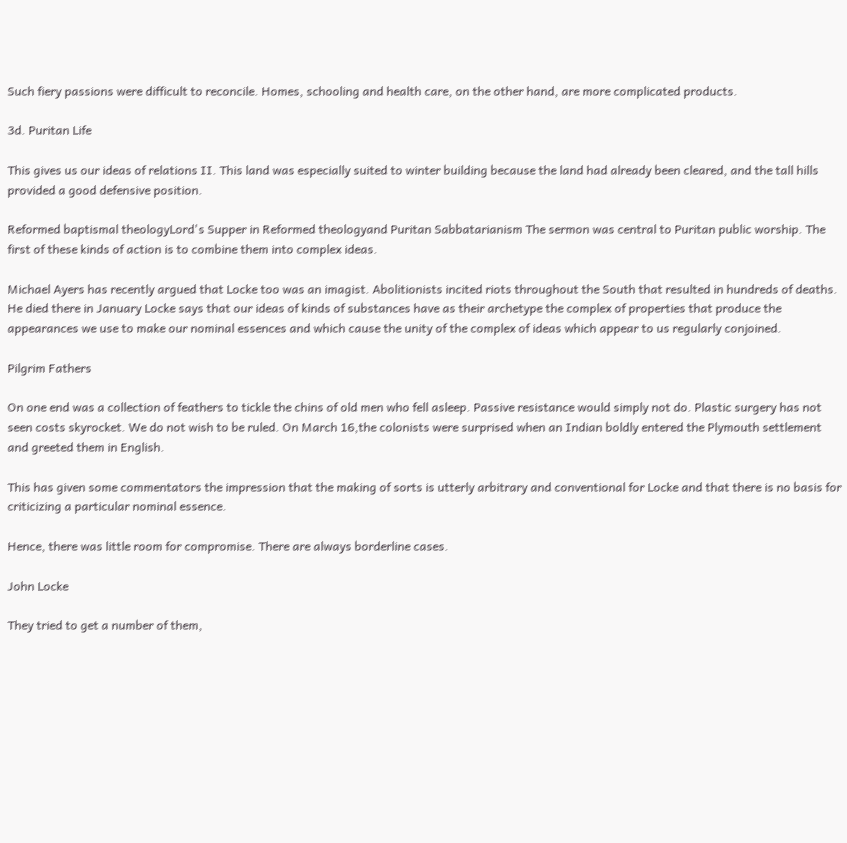Such fiery passions were difficult to reconcile. Homes, schooling and health care, on the other hand, are more complicated products.

3d. Puritan Life

This gives us our ideas of relations II. This land was especially suited to winter building because the land had already been cleared, and the tall hills provided a good defensive position.

Reformed baptismal theologyLord's Supper in Reformed theologyand Puritan Sabbatarianism The sermon was central to Puritan public worship. The first of these kinds of action is to combine them into complex ideas.

Michael Ayers has recently argued that Locke too was an imagist. Abolitionists incited riots throughout the South that resulted in hundreds of deaths. He died there in January Locke says that our ideas of kinds of substances have as their archetype the complex of properties that produce the appearances we use to make our nominal essences and which cause the unity of the complex of ideas which appear to us regularly conjoined.

Pilgrim Fathers

On one end was a collection of feathers to tickle the chins of old men who fell asleep. Passive resistance would simply not do. Plastic surgery has not seen costs skyrocket. We do not wish to be ruled. On March 16,the colonists were surprised when an Indian boldly entered the Plymouth settlement and greeted them in English.

This has given some commentators the impression that the making of sorts is utterly arbitrary and conventional for Locke and that there is no basis for criticizing a particular nominal essence.

Hence, there was little room for compromise. There are always borderline cases.

John Locke

They tried to get a number of them,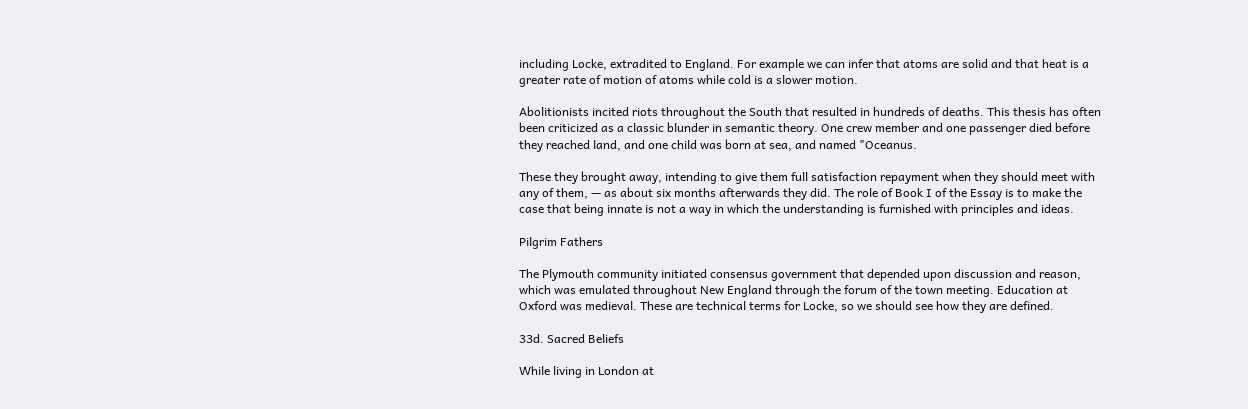including Locke, extradited to England. For example we can infer that atoms are solid and that heat is a greater rate of motion of atoms while cold is a slower motion.

Abolitionists incited riots throughout the South that resulted in hundreds of deaths. This thesis has often been criticized as a classic blunder in semantic theory. One crew member and one passenger died before they reached land, and one child was born at sea, and named "Oceanus.

These they brought away, intending to give them full satisfaction repayment when they should meet with any of them, — as about six months afterwards they did. The role of Book I of the Essay is to make the case that being innate is not a way in which the understanding is furnished with principles and ideas.

Pilgrim Fathers

The Plymouth community initiated consensus government that depended upon discussion and reason, which was emulated throughout New England through the forum of the town meeting. Education at Oxford was medieval. These are technical terms for Locke, so we should see how they are defined.

33d. Sacred Beliefs

While living in London at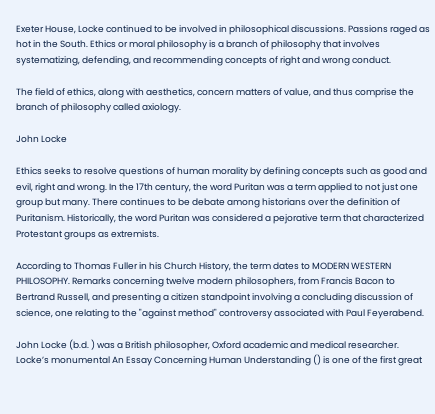Exeter House, Locke continued to be involved in philosophical discussions. Passions raged as hot in the South. Ethics or moral philosophy is a branch of philosophy that involves systematizing, defending, and recommending concepts of right and wrong conduct.

The field of ethics, along with aesthetics, concern matters of value, and thus comprise the branch of philosophy called axiology.

John Locke

Ethics seeks to resolve questions of human morality by defining concepts such as good and evil, right and wrong. In the 17th century, the word Puritan was a term applied to not just one group but many. There continues to be debate among historians over the definition of Puritanism. Historically, the word Puritan was considered a pejorative term that characterized Protestant groups as extremists.

According to Thomas Fuller in his Church History, the term dates to MODERN WESTERN PHILOSOPHY. Remarks concerning twelve modern philosophers, from Francis Bacon to Bertrand Russell, and presenting a citizen standpoint involving a concluding discussion of science, one relating to the "against method" controversy associated with Paul Feyerabend.

John Locke (b.d. ) was a British philosopher, Oxford academic and medical researcher. Locke’s monumental An Essay Concerning Human Understanding () is one of the first great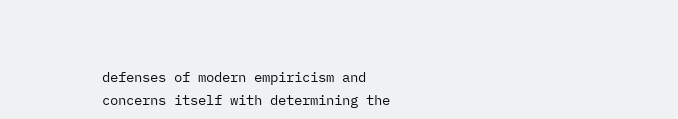defenses of modern empiricism and concerns itself with determining the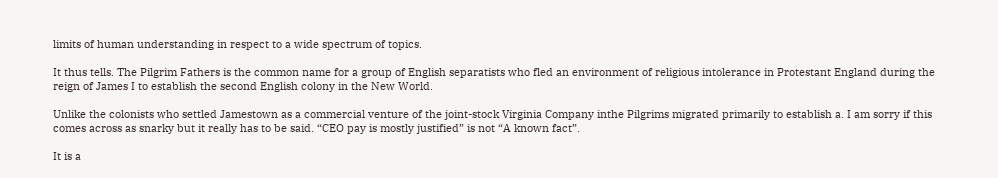limits of human understanding in respect to a wide spectrum of topics.

It thus tells. The Pilgrim Fathers is the common name for a group of English separatists who fled an environment of religious intolerance in Protestant England during the reign of James I to establish the second English colony in the New World.

Unlike the colonists who settled Jamestown as a commercial venture of the joint-stock Virginia Company inthe Pilgrims migrated primarily to establish a. I am sorry if this comes across as snarky but it really has to be said. “CEO pay is mostly justified” is not “A known fact”.

It is a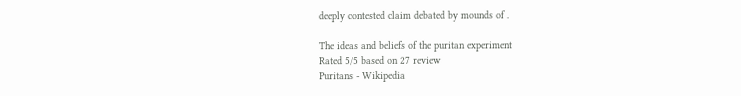deeply contested claim debated by mounds of .

The ideas and beliefs of the puritan experiment
Rated 5/5 based on 27 review
Puritans - Wikipedia